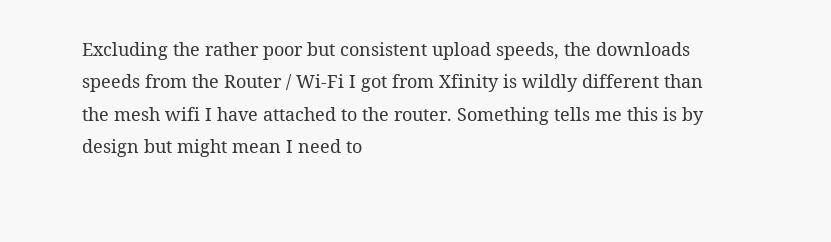Excluding the rather poor but consistent upload speeds, the downloads speeds from the Router / Wi-Fi I got from Xfinity is wildly different than the mesh wifi I have attached to the router. Something tells me this is by design but might mean I need to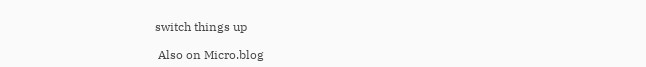switch things up

 Also on Micro.blog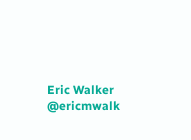Eric Walker @ericmwalk